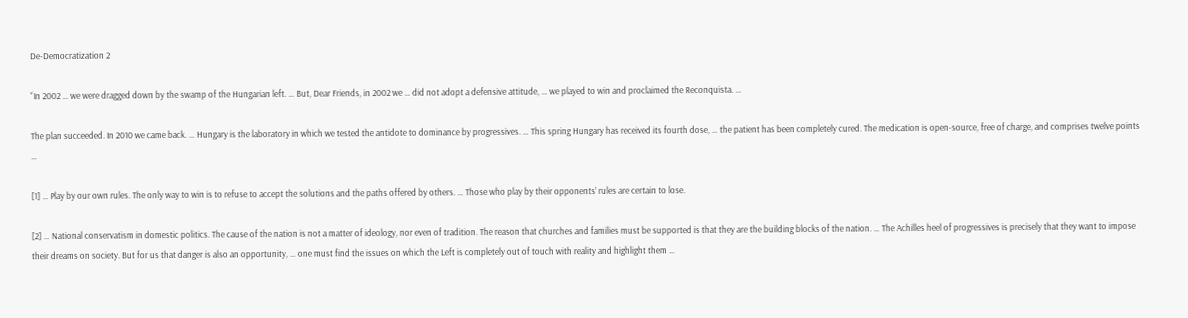De-Democratization 2

“In 2002 … we were dragged down by the swamp of the Hungarian left. … But, Dear Friends, in 2002 we … did not adopt a defensive attitude, … we played to win and proclaimed the Reconquista. …

The plan succeeded. In 2010 we came back. … Hungary is the laboratory in which we tested the antidote to dominance by progressives. … This spring Hungary has received its fourth dose, … the patient has been completely cured. The medication is open-source, free of charge, and comprises twelve points …

[1] … Play by our own rules. The only way to win is to refuse to accept the solutions and the paths offered by others. … Those who play by their opponents’ rules are certain to lose.

[2] … National conservatism in domestic politics. The cause of the nation is not a matter of ideology, nor even of tradition. The reason that churches and families must be supported is that they are the building blocks of the nation. … The Achilles heel of progressives is precisely that they want to impose their dreams on society. But for us that danger is also an opportunity, … one must find the issues on which the Left is completely out of touch with reality and highlight them …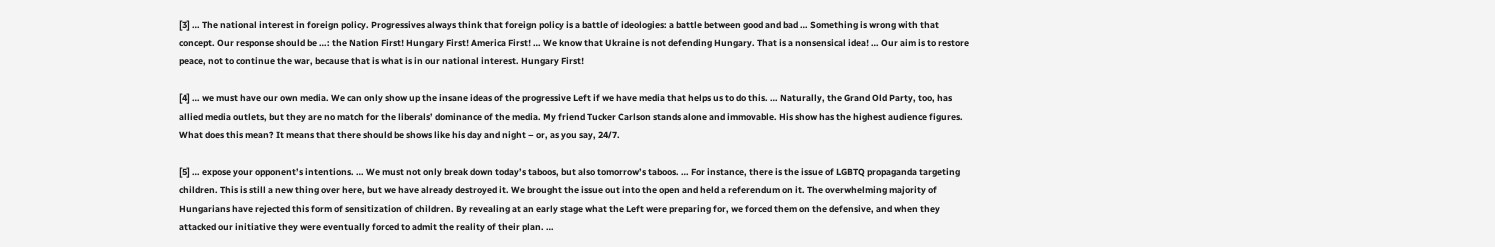[3] … The national interest in foreign policy. Progressives always think that foreign policy is a battle of ideologies: a battle between good and bad … Something is wrong with that concept. Our response should be …: the Nation First! Hungary First! America First! … We know that Ukraine is not defending Hungary. That is a nonsensical idea! … Our aim is to restore peace, not to continue the war, because that is what is in our national interest. Hungary First!

[4] … we must have our own media. We can only show up the insane ideas of the progressive Left if we have media that helps us to do this. … Naturally, the Grand Old Party, too, has allied media outlets, but they are no match for the liberals’ dominance of the media. My friend Tucker Carlson stands alone and immovable. His show has the highest audience figures. What does this mean? It means that there should be shows like his day and night – or, as you say, 24/7.

[5] … expose your opponent’s intentions. … We must not only break down today’s taboos, but also tomorrow’s taboos. … For instance, there is the issue of LGBTQ propaganda targeting children. This is still a new thing over here, but we have already destroyed it. We brought the issue out into the open and held a referendum on it. The overwhelming majority of Hungarians have rejected this form of sensitization of children. By revealing at an early stage what the Left were preparing for, we forced them on the defensive, and when they attacked our initiative they were eventually forced to admit the reality of their plan. …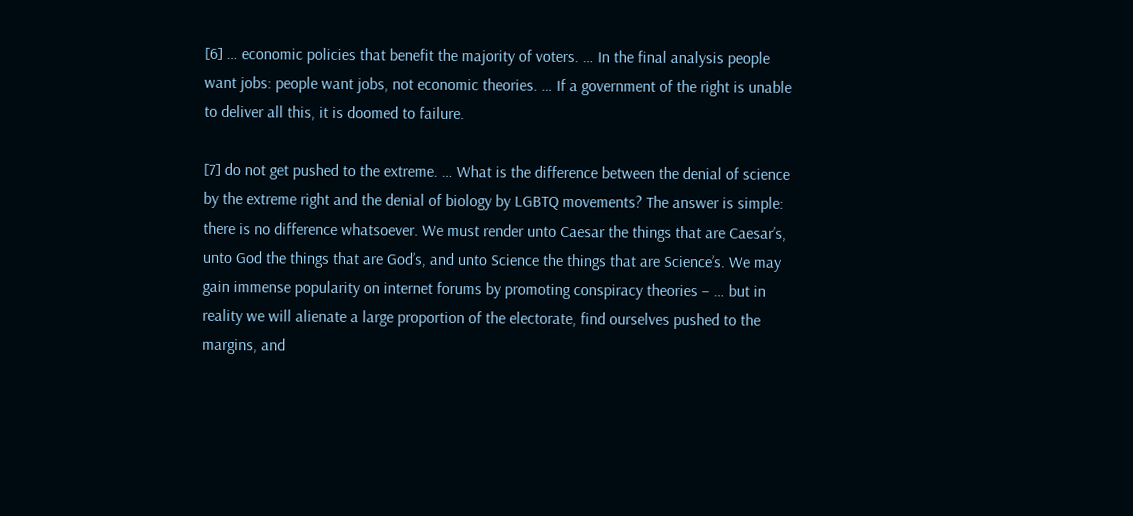[6] … economic policies that benefit the majority of voters. … In the final analysis people want jobs: people want jobs, not economic theories. … If a government of the right is unable to deliver all this, it is doomed to failure.

[7] do not get pushed to the extreme. … What is the difference between the denial of science by the extreme right and the denial of biology by LGBTQ movements? The answer is simple: there is no difference whatsoever. We must render unto Caesar the things that are Caesar’s, unto God the things that are God’s, and unto Science the things that are Science’s. We may gain immense popularity on internet forums by promoting conspiracy theories – … but in reality we will alienate a large proportion of the electorate, find ourselves pushed to the margins, and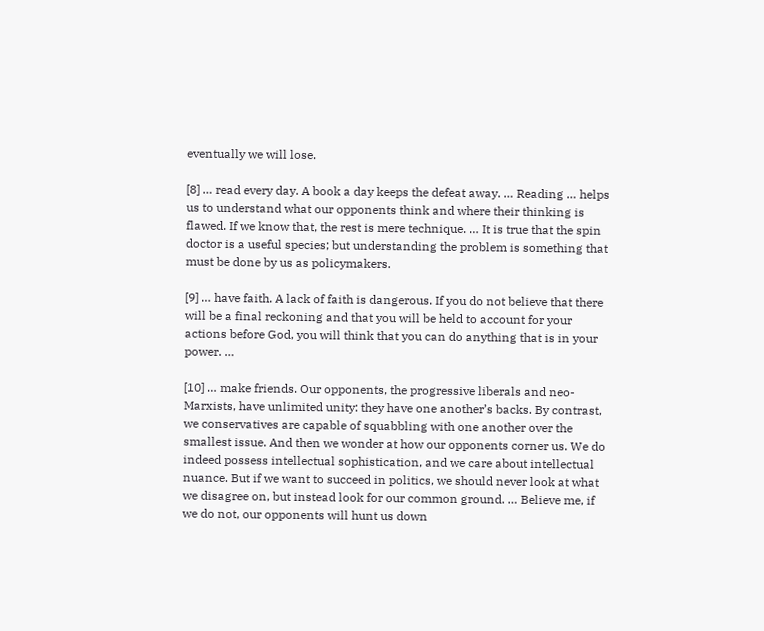eventually we will lose.

[8] … read every day. A book a day keeps the defeat away. … Reading … helps us to understand what our opponents think and where their thinking is flawed. If we know that, the rest is mere technique. … It is true that the spin doctor is a useful species; but understanding the problem is something that must be done by us as policymakers.

[9] … have faith. A lack of faith is dangerous. If you do not believe that there will be a final reckoning and that you will be held to account for your actions before God, you will think that you can do anything that is in your power. …

[10] … make friends. Our opponents, the progressive liberals and neo-Marxists, have unlimited unity: they have one another’s backs. By contrast, we conservatives are capable of squabbling with one another over the smallest issue. And then we wonder at how our opponents corner us. We do indeed possess intellectual sophistication, and we care about intellectual nuance. But if we want to succeed in politics, we should never look at what we disagree on, but instead look for our common ground. … Believe me, if we do not, our opponents will hunt us down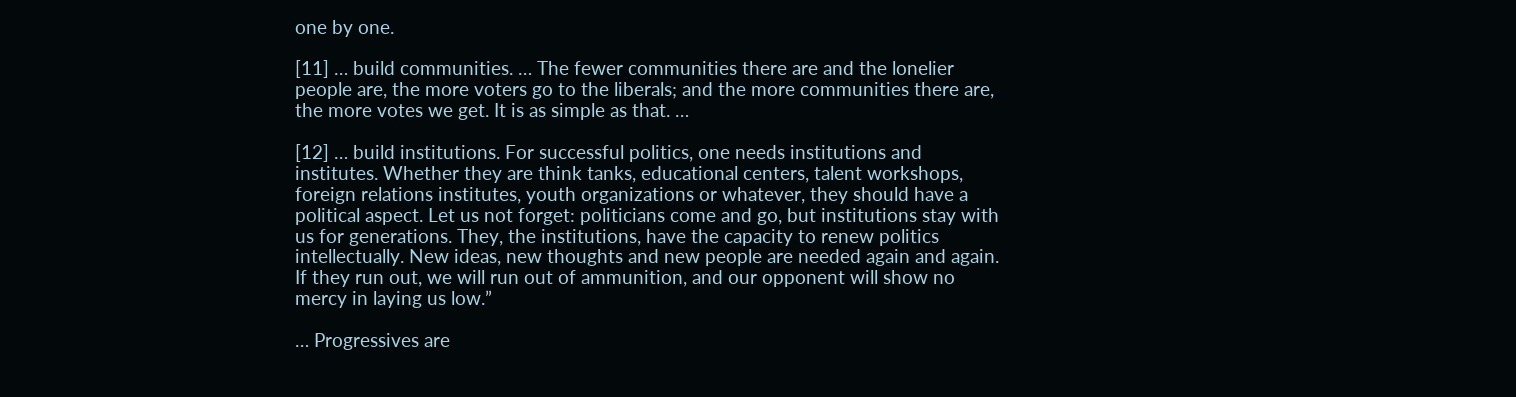one by one.

[11] … build communities. … The fewer communities there are and the lonelier people are, the more voters go to the liberals; and the more communities there are, the more votes we get. It is as simple as that. …

[12] … build institutions. For successful politics, one needs institutions and institutes. Whether they are think tanks, educational centers, talent workshops, foreign relations institutes, youth organizations or whatever, they should have a political aspect. Let us not forget: politicians come and go, but institutions stay with us for generations. They, the institutions, have the capacity to renew politics intellectually. New ideas, new thoughts and new people are needed again and again. If they run out, we will run out of ammunition, and our opponent will show no mercy in laying us low.”

… Progressives are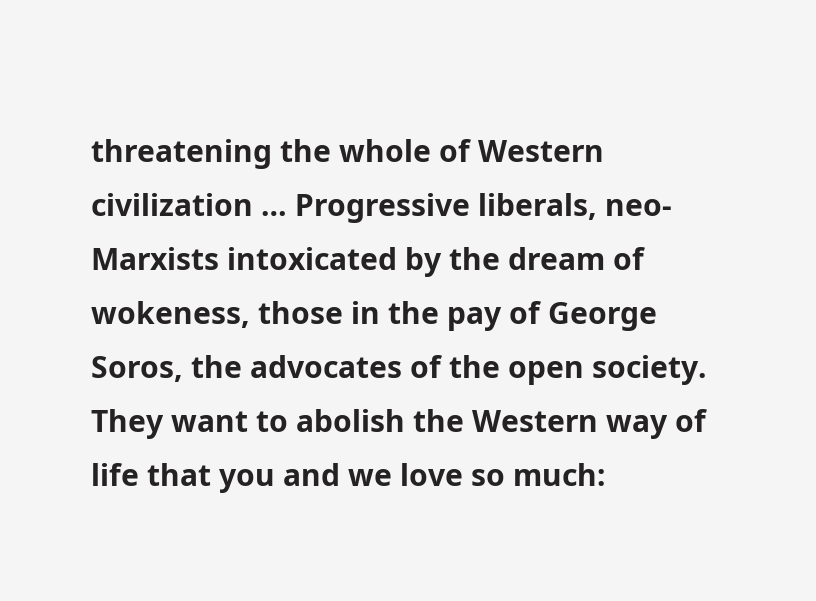threatening the whole of Western civilization … Progressive liberals, neo-Marxists intoxicated by the dream of wokeness, those in the pay of George Soros, the advocates of the open society. They want to abolish the Western way of life that you and we love so much: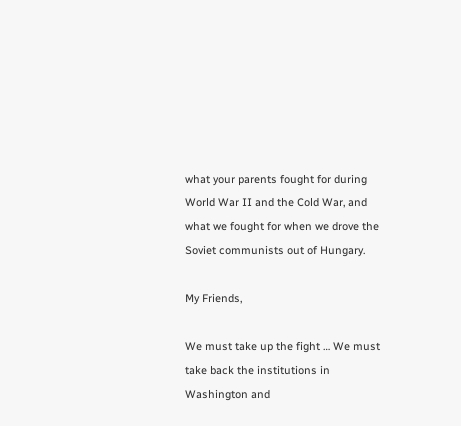what your parents fought for during World War II and the Cold War, and what we fought for when we drove the Soviet communists out of Hungary.

My Friends,

We must take up the fight … We must take back the institutions in Washington and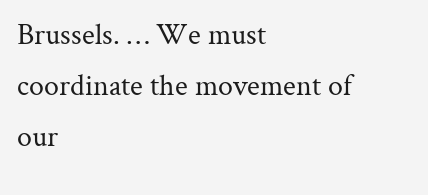Brussels. … We must coordinate the movement of our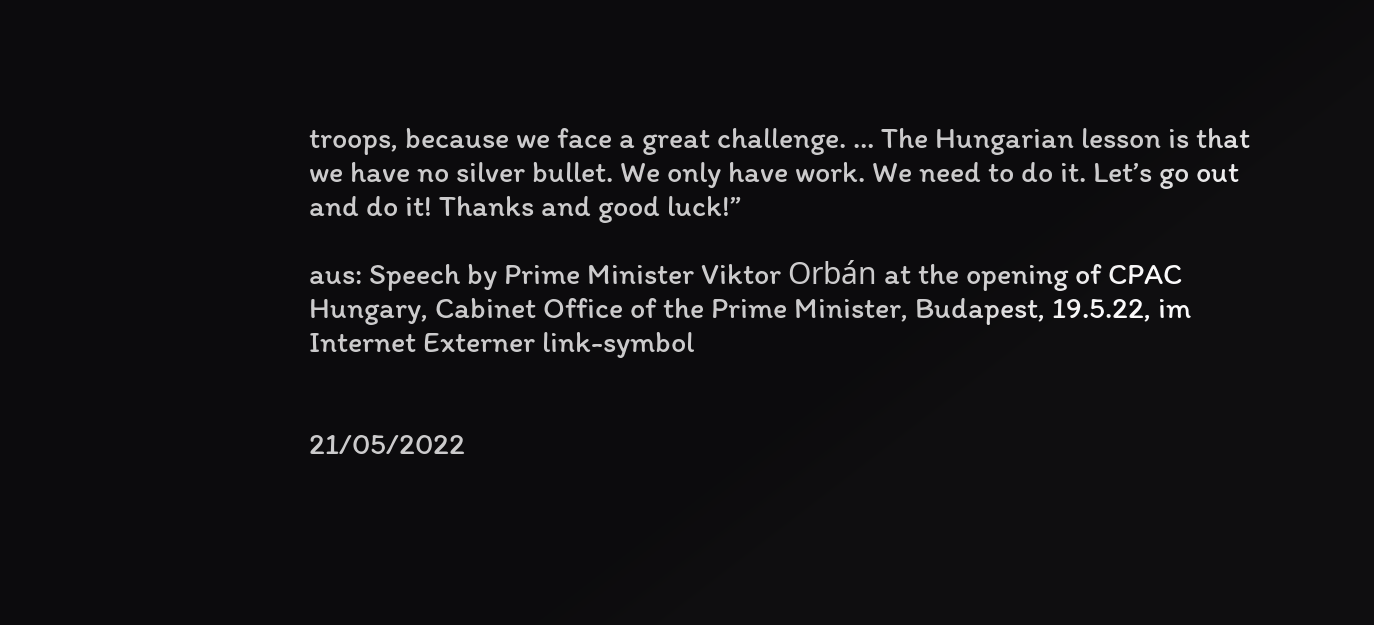troops, because we face a great challenge. … The Hungarian lesson is that we have no silver bullet. We only have work. We need to do it. Let’s go out and do it! Thanks and good luck!”

aus: Speech by Prime Minister Viktor Orbán at the opening of CPAC Hungary, Cabinet Office of the Prime Minister, Budapest, 19.5.22, im Internet Externer link-symbol


21/05/2022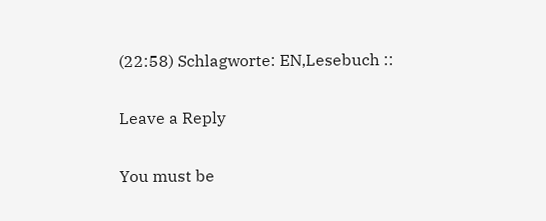(22:58) Schlagworte: EN,Lesebuch ::

Leave a Reply

You must be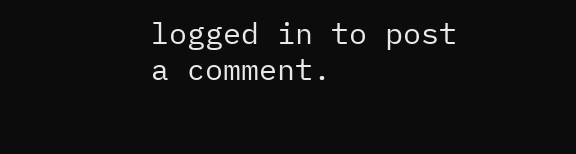logged in to post a comment.